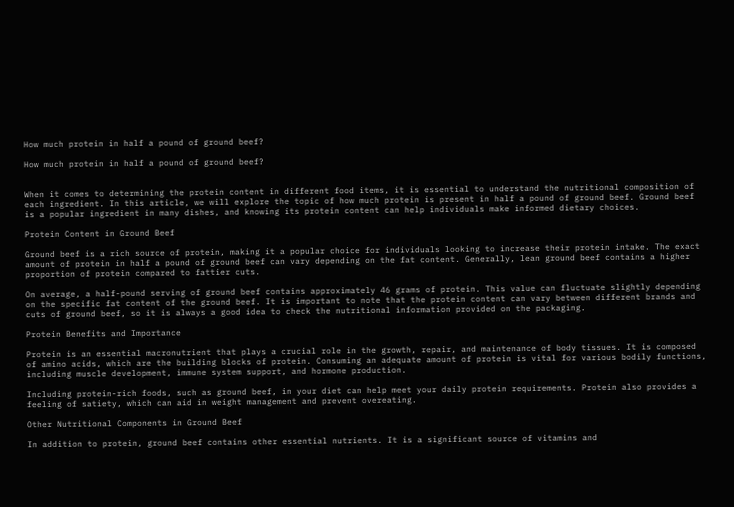How much protein in half a pound of ground beef?

How much protein in half a pound of ground beef?


When it comes to determining the protein content in different food items, it is essential to understand the nutritional composition of each ingredient. In this article, we will explore the topic of how much protein is present in half a pound of ground beef. Ground beef is a popular ingredient in many dishes, and knowing its protein content can help individuals make informed dietary choices.

Protein Content in Ground Beef

Ground beef is a rich source of protein, making it a popular choice for individuals looking to increase their protein intake. The exact amount of protein in half a pound of ground beef can vary depending on the fat content. Generally, lean ground beef contains a higher proportion of protein compared to fattier cuts.

On average, a half-pound serving of ground beef contains approximately 46 grams of protein. This value can fluctuate slightly depending on the specific fat content of the ground beef. It is important to note that the protein content can vary between different brands and cuts of ground beef, so it is always a good idea to check the nutritional information provided on the packaging.

Protein Benefits and Importance

Protein is an essential macronutrient that plays a crucial role in the growth, repair, and maintenance of body tissues. It is composed of amino acids, which are the building blocks of protein. Consuming an adequate amount of protein is vital for various bodily functions, including muscle development, immune system support, and hormone production.

Including protein-rich foods, such as ground beef, in your diet can help meet your daily protein requirements. Protein also provides a feeling of satiety, which can aid in weight management and prevent overeating.

Other Nutritional Components in Ground Beef

In addition to protein, ground beef contains other essential nutrients. It is a significant source of vitamins and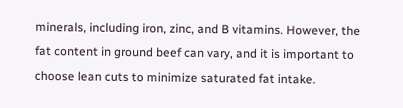minerals, including iron, zinc, and B vitamins. However, the fat content in ground beef can vary, and it is important to choose lean cuts to minimize saturated fat intake.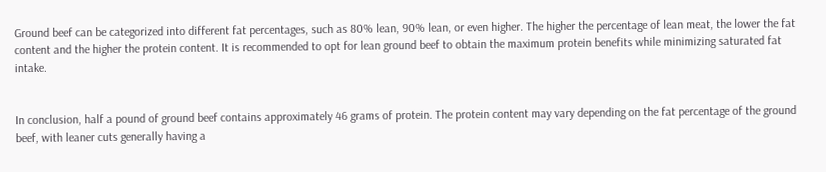Ground beef can be categorized into different fat percentages, such as 80% lean, 90% lean, or even higher. The higher the percentage of lean meat, the lower the fat content and the higher the protein content. It is recommended to opt for lean ground beef to obtain the maximum protein benefits while minimizing saturated fat intake.


In conclusion, half a pound of ground beef contains approximately 46 grams of protein. The protein content may vary depending on the fat percentage of the ground beef, with leaner cuts generally having a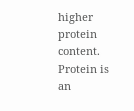higher protein content. Protein is an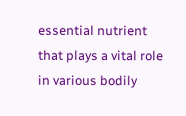essential nutrient that plays a vital role in various bodily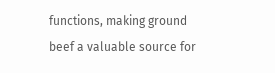functions, making ground beef a valuable source for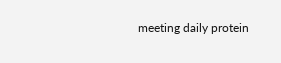meeting daily protein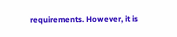requirements. However, it is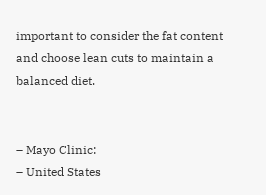important to consider the fat content and choose lean cuts to maintain a balanced diet.


– Mayo Clinic:
– United States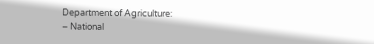Department of Agriculture:
– National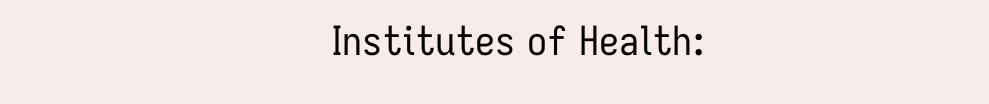Institutes of Health: